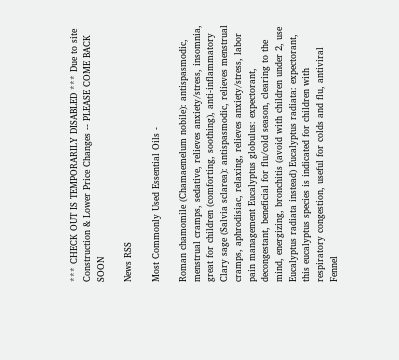*** CHECK OUT IS TEMPORARILY DISABLED *** Due to site Construction & Lower Price Changes -- PLEASE COME BACK SOON

News RSS

Most Commonly Used Essential Oils -

Roman chamomile (Chamaemelum nobile): antispasmodic, menstrual cramps, sedative, relieves anxiety/stress, insomnia, great for children (comforting, soothing), anti-inflammatory Clary sage (Salvia sclarea): antispasmodic, relieves menstrual cramps, aphrodisiac, relaxing, relieves anxiety/stress, labor pain management Eucalyptus globulus: expectorant, decongestant, beneficial for flu/cold season, clearing to the mind, energizing, bronchitis (avoid with children under 2, use Eucalyptus radiata instead) Eucalyptus radiata: expectorant, this eucalyptus species is indicated for children with respiratory congestion, useful for colds and flu, antiviral Fennel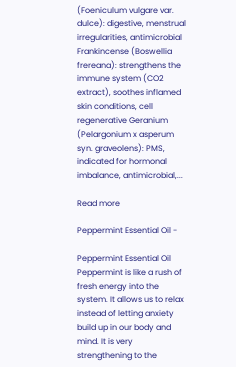(Foeniculum vulgare var. dulce): digestive, menstrual irregularities, antimicrobial Frankincense (Boswellia frereana): strengthens the immune system (CO2 extract), soothes inflamed skin conditions, cell regenerative Geranium (Pelargonium x asperum syn. graveolens): PMS, indicated for hormonal imbalance, antimicrobial,...

Read more

Peppermint Essential Oil -

Peppermint Essential Oil Peppermint is like a rush of fresh energy into the system. It allows us to relax instead of letting anxiety build up in our body and mind. It is very strengthening to the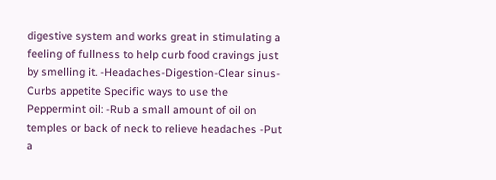digestive system and works great in stimulating a feeling of fullness to help curb food cravings just by smelling it. -Headaches-Digestion-Clear sinus-Curbs appetite Specific ways to use the Peppermint oil: -Rub a small amount of oil on temples or back of neck to relieve headaches -Put a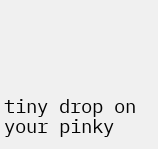tiny drop on your pinky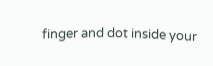finger and dot inside your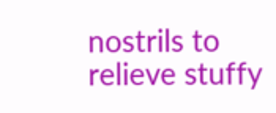nostrils to relieve stuffy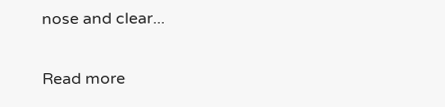nose and clear...

Read more